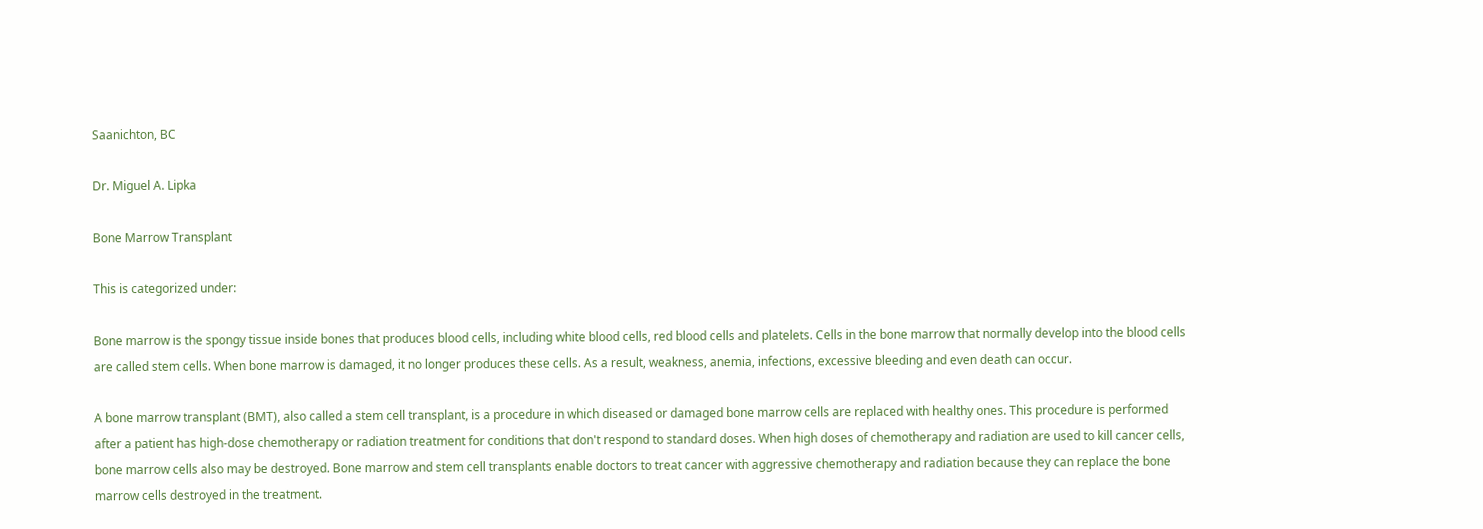Saanichton, BC

Dr. Miguel A. Lipka

Bone Marrow Transplant

This is categorized under:

Bone marrow is the spongy tissue inside bones that produces blood cells, including white blood cells, red blood cells and platelets. Cells in the bone marrow that normally develop into the blood cells are called stem cells. When bone marrow is damaged, it no longer produces these cells. As a result, weakness, anemia, infections, excessive bleeding and even death can occur.

A bone marrow transplant (BMT), also called a stem cell transplant, is a procedure in which diseased or damaged bone marrow cells are replaced with healthy ones. This procedure is performed after a patient has high-dose chemotherapy or radiation treatment for conditions that don't respond to standard doses. When high doses of chemotherapy and radiation are used to kill cancer cells, bone marrow cells also may be destroyed. Bone marrow and stem cell transplants enable doctors to treat cancer with aggressive chemotherapy and radiation because they can replace the bone marrow cells destroyed in the treatment.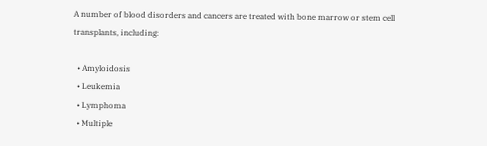A number of blood disorders and cancers are treated with bone marrow or stem cell transplants, including:

  • Amyloidosis
  • Leukemia
  • Lymphoma
  • Multiple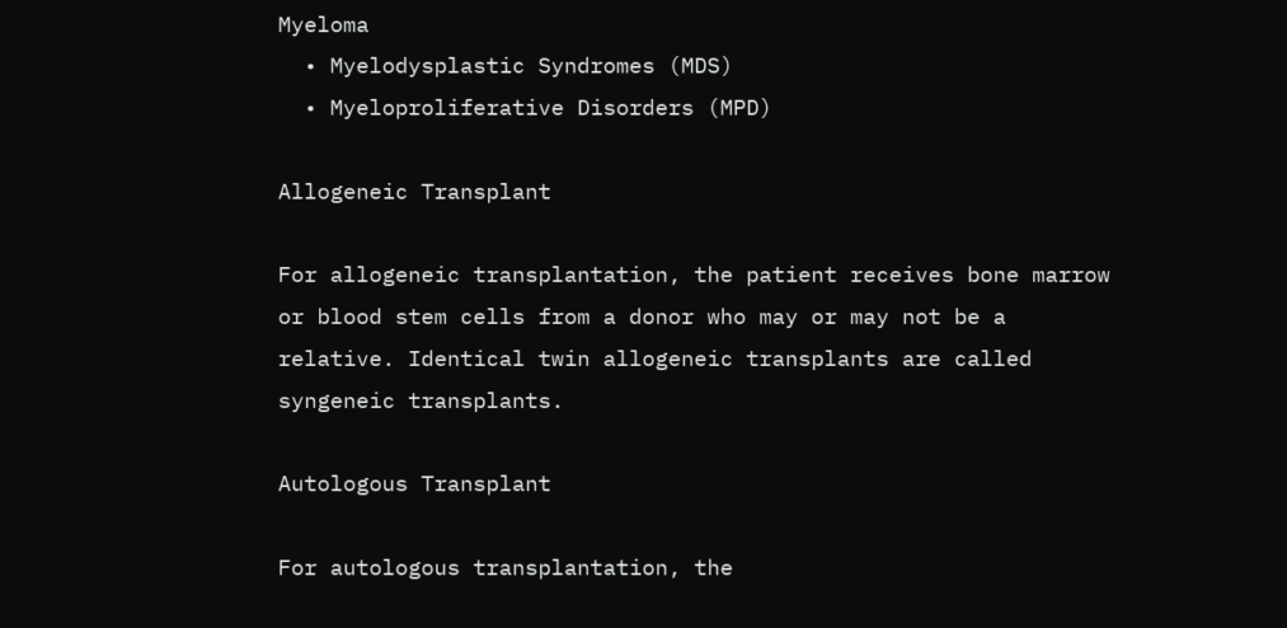Myeloma
  • Myelodysplastic Syndromes (MDS)
  • Myeloproliferative Disorders (MPD)

Allogeneic Transplant

For allogeneic transplantation, the patient receives bone marrow or blood stem cells from a donor who may or may not be a relative. Identical twin allogeneic transplants are called syngeneic transplants.

Autologous Transplant

For autologous transplantation, the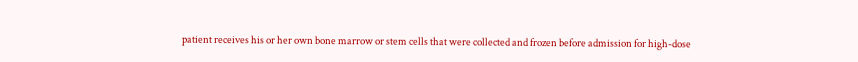patient receives his or her own bone marrow or stem cells that were collected and frozen before admission for high-dose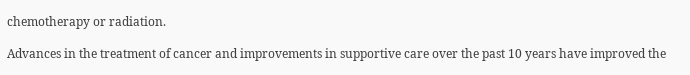chemotherapy or radiation.

Advances in the treatment of cancer and improvements in supportive care over the past 10 years have improved the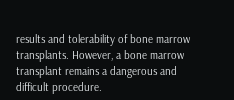results and tolerability of bone marrow transplants. However, a bone marrow transplant remains a dangerous and difficult procedure.